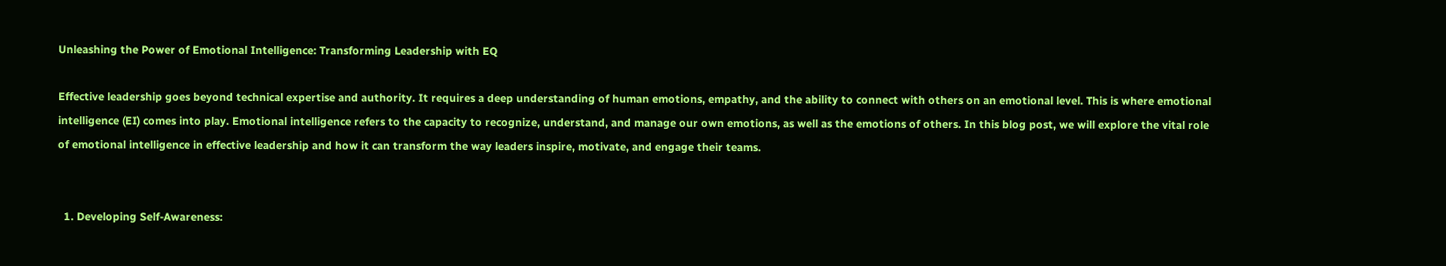Unleashing the Power of Emotional Intelligence: Transforming Leadership with EQ

Effective leadership goes beyond technical expertise and authority. It requires a deep understanding of human emotions, empathy, and the ability to connect with others on an emotional level. This is where emotional intelligence (EI) comes into play. Emotional intelligence refers to the capacity to recognize, understand, and manage our own emotions, as well as the emotions of others. In this blog post, we will explore the vital role of emotional intelligence in effective leadership and how it can transform the way leaders inspire, motivate, and engage their teams.


  1. Developing Self-Awareness: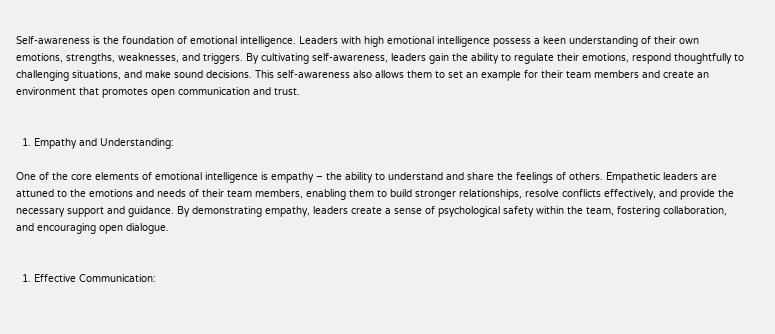Self-awareness is the foundation of emotional intelligence. Leaders with high emotional intelligence possess a keen understanding of their own emotions, strengths, weaknesses, and triggers. By cultivating self-awareness, leaders gain the ability to regulate their emotions, respond thoughtfully to challenging situations, and make sound decisions. This self-awareness also allows them to set an example for their team members and create an environment that promotes open communication and trust.


  1. Empathy and Understanding:

One of the core elements of emotional intelligence is empathy – the ability to understand and share the feelings of others. Empathetic leaders are attuned to the emotions and needs of their team members, enabling them to build stronger relationships, resolve conflicts effectively, and provide the necessary support and guidance. By demonstrating empathy, leaders create a sense of psychological safety within the team, fostering collaboration, and encouraging open dialogue.


  1. Effective Communication: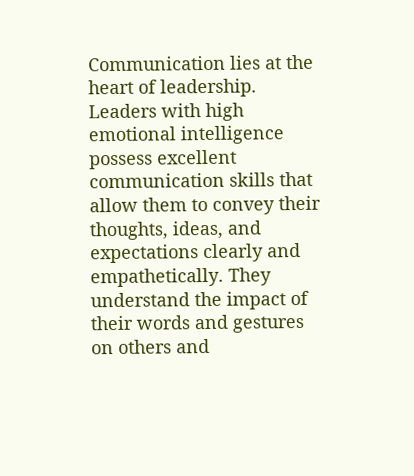Communication lies at the heart of leadership. Leaders with high emotional intelligence possess excellent communication skills that allow them to convey their thoughts, ideas, and expectations clearly and empathetically. They understand the impact of their words and gestures on others and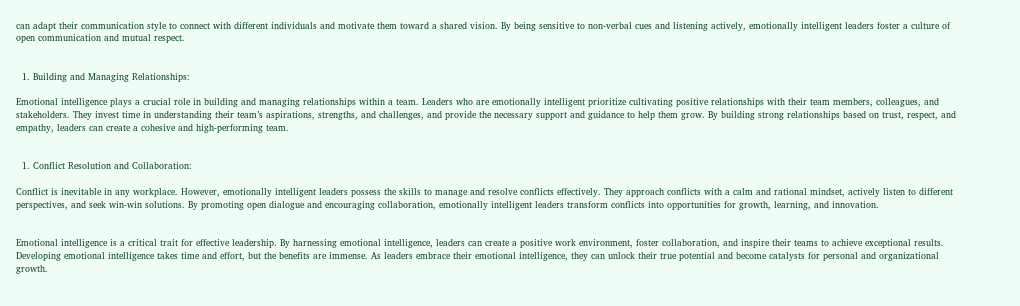can adapt their communication style to connect with different individuals and motivate them toward a shared vision. By being sensitive to non-verbal cues and listening actively, emotionally intelligent leaders foster a culture of open communication and mutual respect.


  1. Building and Managing Relationships:

Emotional intelligence plays a crucial role in building and managing relationships within a team. Leaders who are emotionally intelligent prioritize cultivating positive relationships with their team members, colleagues, and stakeholders. They invest time in understanding their team’s aspirations, strengths, and challenges, and provide the necessary support and guidance to help them grow. By building strong relationships based on trust, respect, and empathy, leaders can create a cohesive and high-performing team.


  1. Conflict Resolution and Collaboration:

Conflict is inevitable in any workplace. However, emotionally intelligent leaders possess the skills to manage and resolve conflicts effectively. They approach conflicts with a calm and rational mindset, actively listen to different perspectives, and seek win-win solutions. By promoting open dialogue and encouraging collaboration, emotionally intelligent leaders transform conflicts into opportunities for growth, learning, and innovation.


Emotional intelligence is a critical trait for effective leadership. By harnessing emotional intelligence, leaders can create a positive work environment, foster collaboration, and inspire their teams to achieve exceptional results. Developing emotional intelligence takes time and effort, but the benefits are immense. As leaders embrace their emotional intelligence, they can unlock their true potential and become catalysts for personal and organizational growth.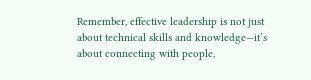Remember, effective leadership is not just about technical skills and knowledge—it’s about connecting with people,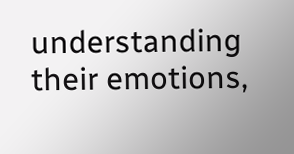understanding their emotions,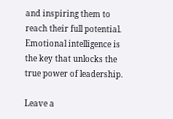and inspiring them to reach their full potential. Emotional intelligence is the key that unlocks the true power of leadership.

Leave a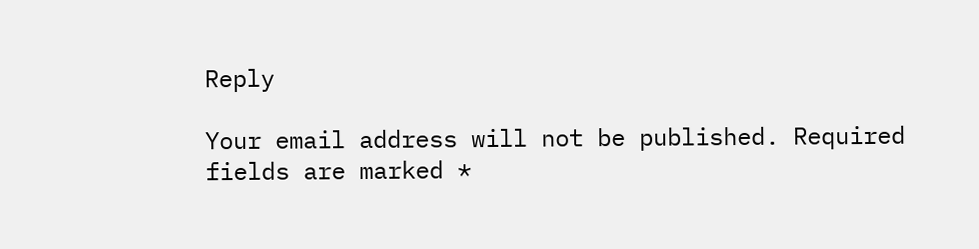Reply

Your email address will not be published. Required fields are marked *